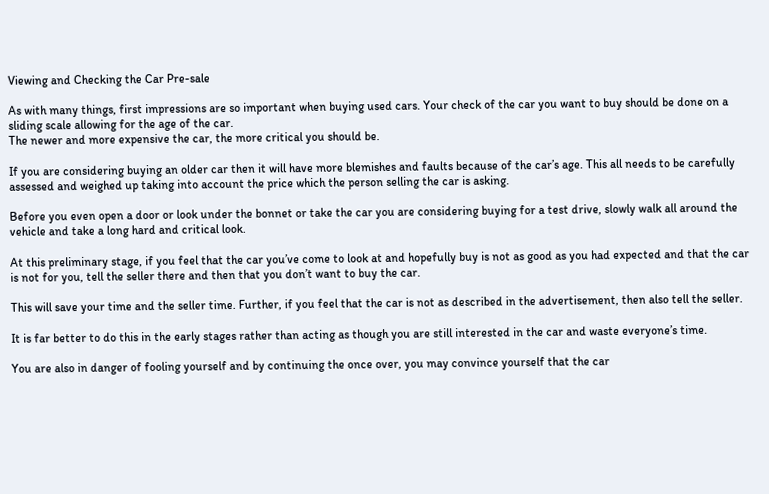Viewing and Checking the Car Pre-sale

As with many things, first impressions are so important when buying used cars. Your check of the car you want to buy should be done on a sliding scale allowing for the age of the car.
The newer and more expensive the car, the more critical you should be.

If you are considering buying an older car then it will have more blemishes and faults because of the car’s age. This all needs to be carefully assessed and weighed up taking into account the price which the person selling the car is asking.

Before you even open a door or look under the bonnet or take the car you are considering buying for a test drive, slowly walk all around the vehicle and take a long hard and critical look.

At this preliminary stage, if you feel that the car you’ve come to look at and hopefully buy is not as good as you had expected and that the car is not for you, tell the seller there and then that you don’t want to buy the car.

This will save your time and the seller time. Further, if you feel that the car is not as described in the advertisement, then also tell the seller.

It is far better to do this in the early stages rather than acting as though you are still interested in the car and waste everyone’s time.

You are also in danger of fooling yourself and by continuing the once over, you may convince yourself that the car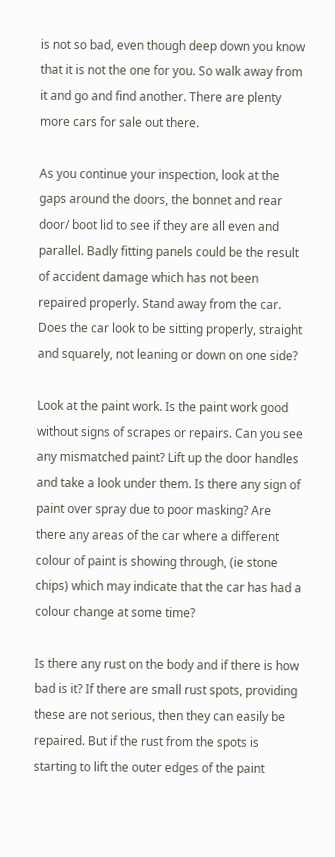is not so bad, even though deep down you know that it is not the one for you. So walk away from it and go and find another. There are plenty more cars for sale out there.

As you continue your inspection, look at the gaps around the doors, the bonnet and rear door/ boot lid to see if they are all even and parallel. Badly fitting panels could be the result of accident damage which has not been repaired properly. Stand away from the car. Does the car look to be sitting properly, straight and squarely, not leaning or down on one side?

Look at the paint work. Is the paint work good without signs of scrapes or repairs. Can you see any mismatched paint? Lift up the door handles and take a look under them. Is there any sign of paint over spray due to poor masking? Are there any areas of the car where a different colour of paint is showing through, (ie stone chips) which may indicate that the car has had a colour change at some time?

Is there any rust on the body and if there is how bad is it? If there are small rust spots, providing these are not serious, then they can easily be repaired. But if the rust from the spots is starting to lift the outer edges of the paint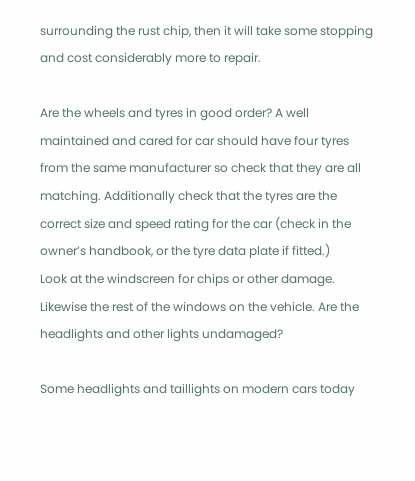surrounding the rust chip, then it will take some stopping and cost considerably more to repair.

Are the wheels and tyres in good order? A well maintained and cared for car should have four tyres from the same manufacturer so check that they are all matching. Additionally check that the tyres are the correct size and speed rating for the car (check in the owner’s handbook, or the tyre data plate if fitted.)
Look at the windscreen for chips or other damage. Likewise the rest of the windows on the vehicle. Are the headlights and other lights undamaged?

Some headlights and taillights on modern cars today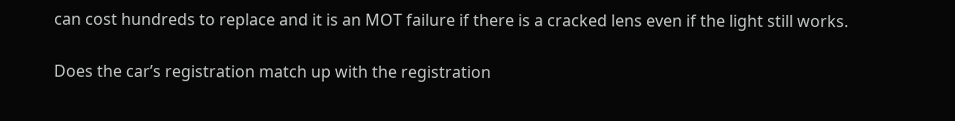can cost hundreds to replace and it is an MOT failure if there is a cracked lens even if the light still works.

Does the car’s registration match up with the registration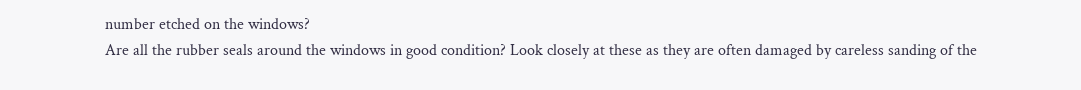number etched on the windows?
Are all the rubber seals around the windows in good condition? Look closely at these as they are often damaged by careless sanding of the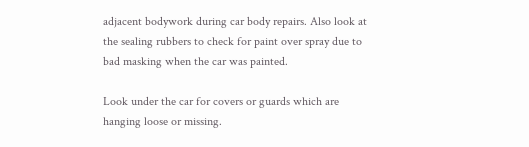adjacent bodywork during car body repairs. Also look at the sealing rubbers to check for paint over spray due to bad masking when the car was painted.

Look under the car for covers or guards which are hanging loose or missing.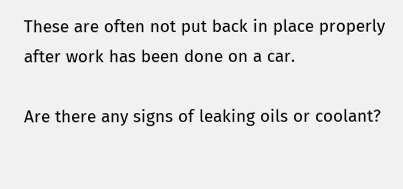These are often not put back in place properly after work has been done on a car.

Are there any signs of leaking oils or coolant?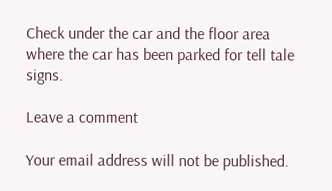Check under the car and the floor area where the car has been parked for tell tale signs.

Leave a comment

Your email address will not be published.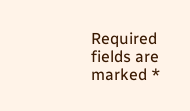Required fields are marked *